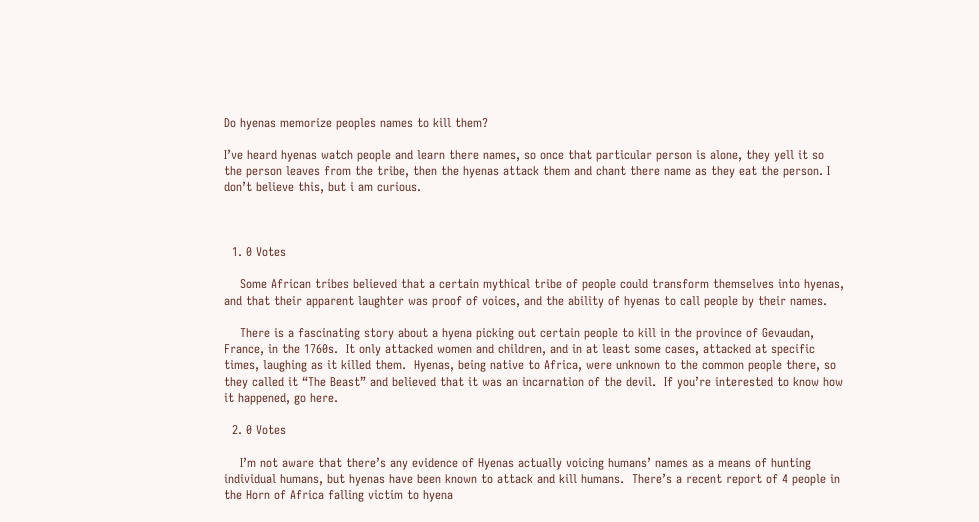Do hyenas memorize peoples names to kill them?

I’ve heard hyenas watch people and learn there names, so once that particular person is alone, they yell it so the person leaves from the tribe, then the hyenas attack them and chant there name as they eat the person. I don’t believe this, but i am curious.



  1. 0 Votes

    Some African tribes believed that a certain mythical tribe of people could transform themselves into hyenas, and that their apparent laughter was proof of voices, and the ability of hyenas to call people by their names.

    There is a fascinating story about a hyena picking out certain people to kill in the province of Gevaudan, France, in the 1760s.  It only attacked women and children, and in at least some cases, attacked at specific times, laughing as it killed them.  Hyenas, being native to Africa, were unknown to the common people there, so they called it “The Beast” and believed that it was an incarnation of the devil.  If you’re interested to know how it happened, go here.

  2. 0 Votes

    I’m not aware that there’s any evidence of Hyenas actually voicing humans’ names as a means of hunting individual humans, but hyenas have been known to attack and kill humans.  There’s a recent report of 4 people in the Horn of Africa falling victim to hyena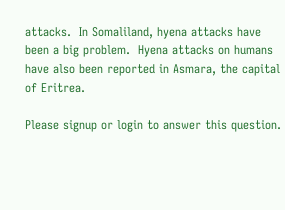attacks.  In Somaliland, hyena attacks have been a big problem.  Hyena attacks on humans have also been reported in Asmara, the capital of Eritrea.

Please signup or login to answer this question.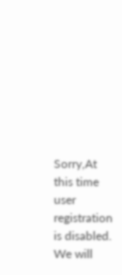Sorry,At this time user registration is disabled. We will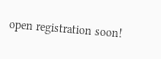open registration soon!